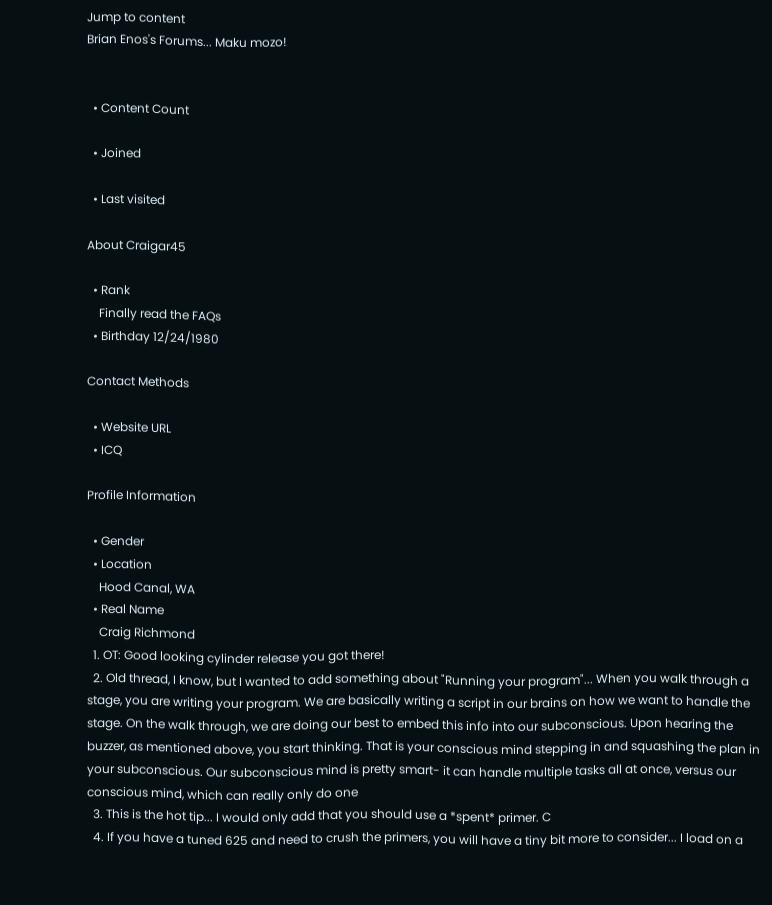Jump to content
Brian Enos's Forums... Maku mozo!


  • Content Count

  • Joined

  • Last visited

About Craigar45

  • Rank
    Finally read the FAQs
  • Birthday 12/24/1980

Contact Methods

  • Website URL
  • ICQ

Profile Information

  • Gender
  • Location
    Hood Canal, WA
  • Real Name
    Craig Richmond
  1. OT: Good looking cylinder release you got there!
  2. Old thread, I know, but I wanted to add something about "Running your program"... When you walk through a stage, you are writing your program. We are basically writing a script in our brains on how we want to handle the stage. On the walk through, we are doing our best to embed this info into our subconscious. Upon hearing the buzzer, as mentioned above, you start thinking. That is your conscious mind stepping in and squashing the plan in your subconscious. Our subconscious mind is pretty smart- it can handle multiple tasks all at once, versus our conscious mind, which can really only do one
  3. This is the hot tip... I would only add that you should use a *spent* primer. C
  4. If you have a tuned 625 and need to crush the primers, you will have a tiny bit more to consider... I load on a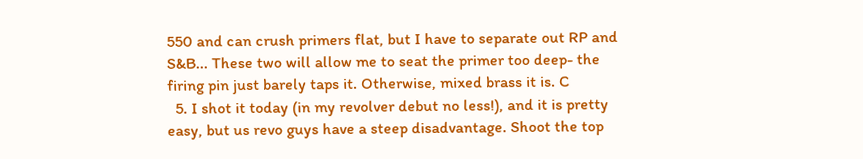550 and can crush primers flat, but I have to separate out RP and S&B... These two will allow me to seat the primer too deep- the firing pin just barely taps it. Otherwise, mixed brass it is. C
  5. I shot it today (in my revolver debut no less!), and it is pretty easy, but us revo guys have a steep disadvantage. Shoot the top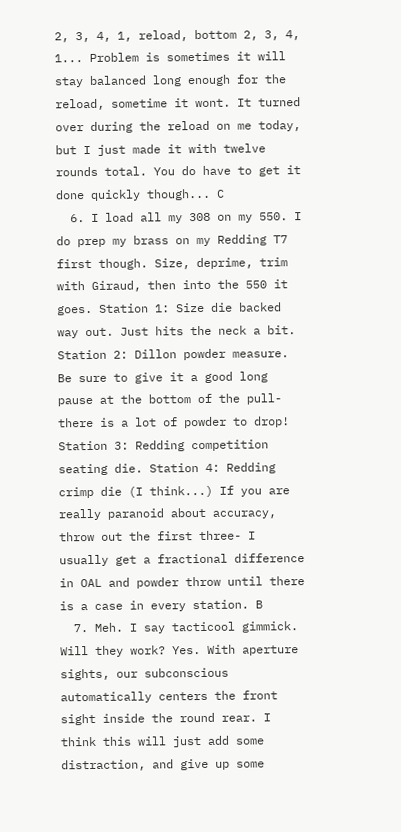2, 3, 4, 1, reload, bottom 2, 3, 4, 1... Problem is sometimes it will stay balanced long enough for the reload, sometime it wont. It turned over during the reload on me today, but I just made it with twelve rounds total. You do have to get it done quickly though... C
  6. I load all my 308 on my 550. I do prep my brass on my Redding T7 first though. Size, deprime, trim with Giraud, then into the 550 it goes. Station 1: Size die backed way out. Just hits the neck a bit. Station 2: Dillon powder measure. Be sure to give it a good long pause at the bottom of the pull- there is a lot of powder to drop! Station 3: Redding competition seating die. Station 4: Redding crimp die (I think...) If you are really paranoid about accuracy, throw out the first three- I usually get a fractional difference in OAL and powder throw until there is a case in every station. B
  7. Meh. I say tacticool gimmick. Will they work? Yes. With aperture sights, our subconscious automatically centers the front sight inside the round rear. I think this will just add some distraction, and give up some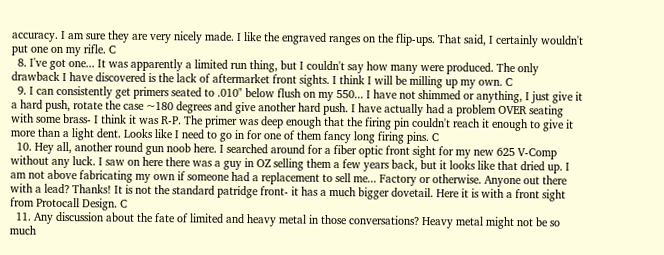accuracy. I am sure they are very nicely made. I like the engraved ranges on the flip-ups. That said, I certainly wouldn't put one on my rifle. C
  8. I've got one... It was apparently a limited run thing, but I couldn't say how many were produced. The only drawback I have discovered is the lack of aftermarket front sights. I think I will be milling up my own. C
  9. I can consistently get primers seated to .010" below flush on my 550... I have not shimmed or anything, I just give it a hard push, rotate the case ~180 degrees and give another hard push. I have actually had a problem OVER seating with some brass- I think it was R-P. The primer was deep enough that the firing pin couldn't reach it enough to give it more than a light dent. Looks like I need to go in for one of them fancy long firing pins. C
  10. Hey all, another round gun noob here. I searched around for a fiber optic front sight for my new 625 V-Comp without any luck. I saw on here there was a guy in OZ selling them a few years back, but it looks like that dried up. I am not above fabricating my own if someone had a replacement to sell me... Factory or otherwise. Anyone out there with a lead? Thanks! It is not the standard patridge front- it has a much bigger dovetail. Here it is with a front sight from Protocall Design. C
  11. Any discussion about the fate of limited and heavy metal in those conversations? Heavy metal might not be so much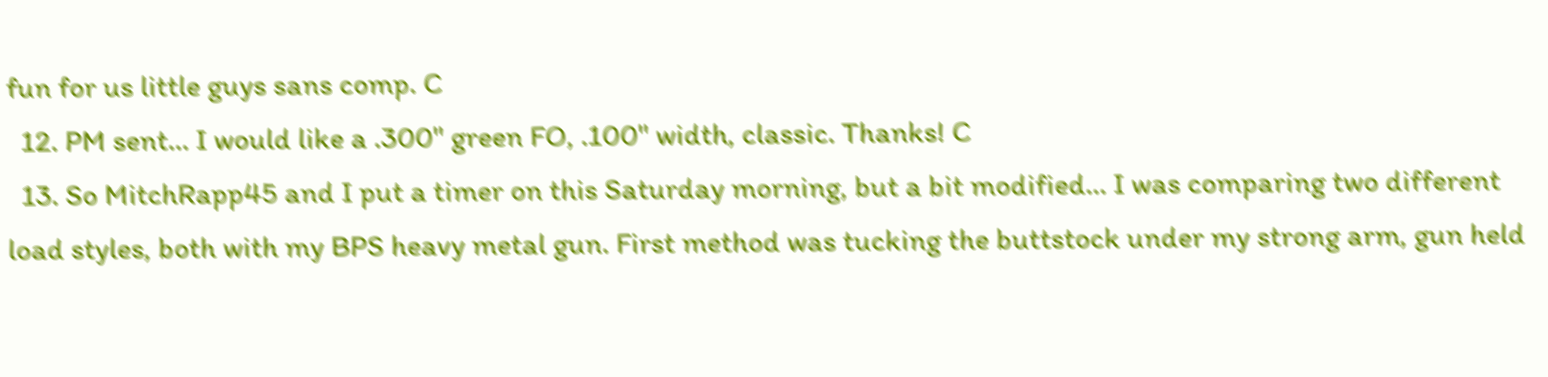fun for us little guys sans comp. C
  12. PM sent... I would like a .300" green FO, .100" width, classic. Thanks! C
  13. So MitchRapp45 and I put a timer on this Saturday morning, but a bit modified... I was comparing two different load styles, both with my BPS heavy metal gun. First method was tucking the buttstock under my strong arm, gun held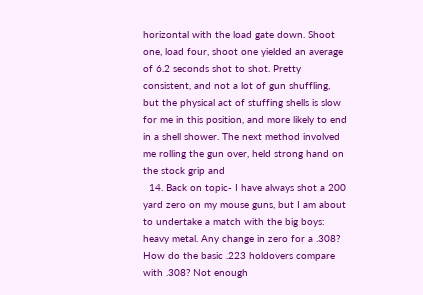horizontal with the load gate down. Shoot one, load four, shoot one yielded an average of 6.2 seconds shot to shot. Pretty consistent, and not a lot of gun shuffling, but the physical act of stuffing shells is slow for me in this position, and more likely to end in a shell shower. The next method involved me rolling the gun over, held strong hand on the stock grip and
  14. Back on topic- I have always shot a 200 yard zero on my mouse guns, but I am about to undertake a match with the big boys: heavy metal. Any change in zero for a .308? How do the basic .223 holdovers compare with .308? Not enough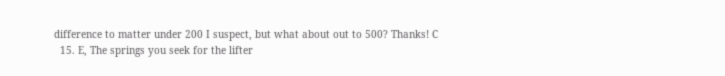difference to matter under 200 I suspect, but what about out to 500? Thanks! C
  15. E, The springs you seek for the lifter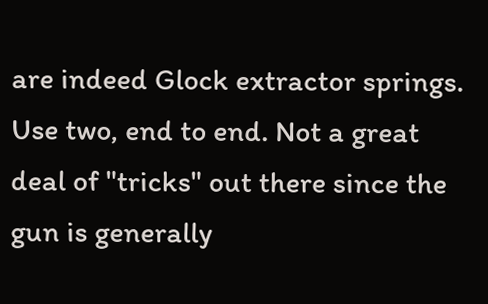are indeed Glock extractor springs. Use two, end to end. Not a great deal of "tricks" out there since the gun is generally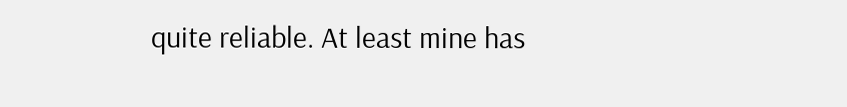quite reliable. At least mine has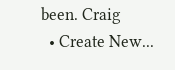been. Craig
  • Create New...